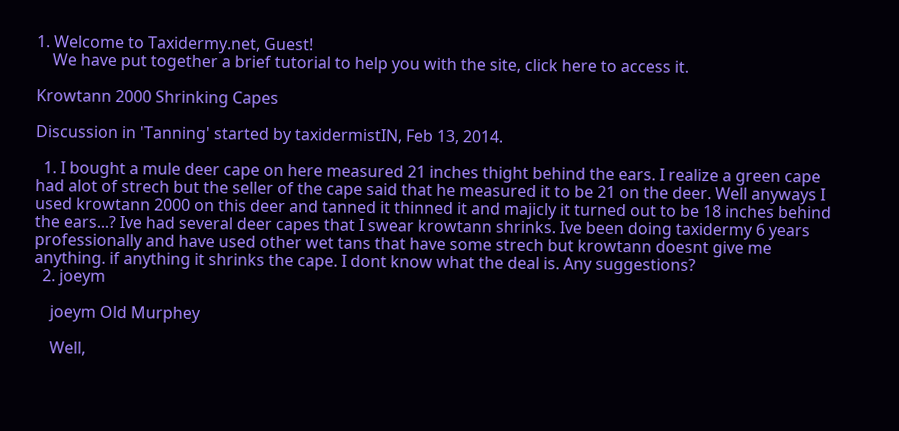1. Welcome to Taxidermy.net, Guest!
    We have put together a brief tutorial to help you with the site, click here to access it.

Krowtann 2000 Shrinking Capes

Discussion in 'Tanning' started by taxidermistIN, Feb 13, 2014.

  1. I bought a mule deer cape on here measured 21 inches thight behind the ears. I realize a green cape had alot of strech but the seller of the cape said that he measured it to be 21 on the deer. Well anyways I used krowtann 2000 on this deer and tanned it thinned it and majicly it turned out to be 18 inches behind the ears...? Ive had several deer capes that I swear krowtann shrinks. Ive been doing taxidermy 6 years professionally and have used other wet tans that have some strech but krowtann doesnt give me anything. if anything it shrinks the cape. I dont know what the deal is. Any suggestions?
  2. joeym

    joeym Old Murphey

    Well,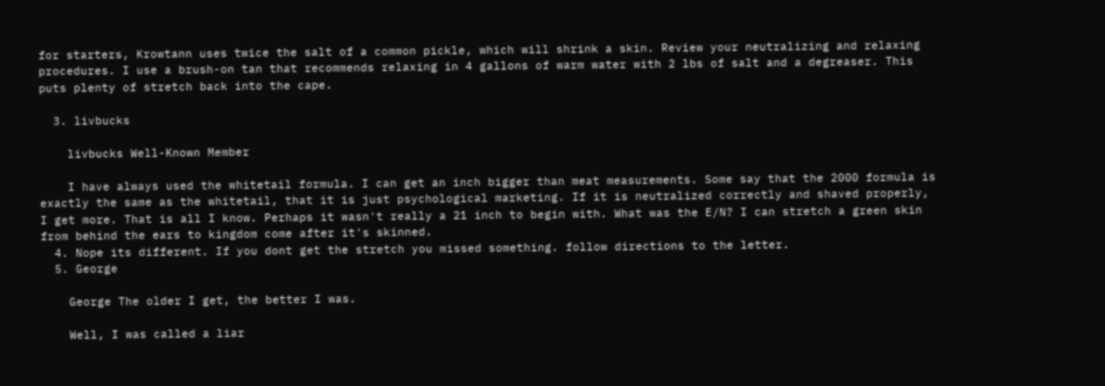for starters, Krowtann uses twice the salt of a common pickle, which will shrink a skin. Review your neutralizing and relaxing procedures. I use a brush-on tan that recommends relaxing in 4 gallons of warm water with 2 lbs of salt and a degreaser. This puts plenty of stretch back into the cape.

  3. livbucks

    livbucks Well-Known Member

    I have always used the whitetail formula. I can get an inch bigger than meat measurements. Some say that the 2000 formula is exactly the same as the whitetail, that it is just psychological marketing. If it is neutralized correctly and shaved properly, I get more. That is all I know. Perhaps it wasn't really a 21 inch to begin with. What was the E/N? I can stretch a green skin from behind the ears to kingdom come after it's skinned.
  4. Nope its different. If you dont get the stretch you missed something. follow directions to the letter.
  5. George

    George The older I get, the better I was.

    Well, I was called a liar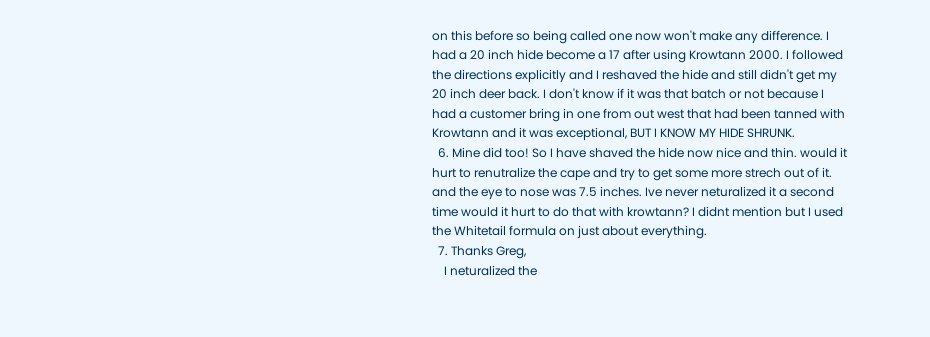on this before so being called one now won't make any difference. I had a 20 inch hide become a 17 after using Krowtann 2000. I followed the directions explicitly and I reshaved the hide and still didn't get my 20 inch deer back. I don't know if it was that batch or not because I had a customer bring in one from out west that had been tanned with Krowtann and it was exceptional, BUT I KNOW MY HIDE SHRUNK.
  6. Mine did too! So I have shaved the hide now nice and thin. would it hurt to renutralize the cape and try to get some more strech out of it. and the eye to nose was 7.5 inches. Ive never neturalized it a second time would it hurt to do that with krowtann? I didnt mention but I used the Whitetail formula on just about everything.
  7. Thanks Greg,
    I neturalized the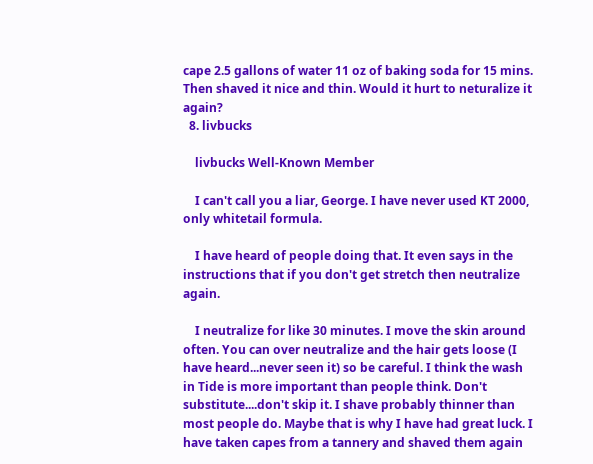cape 2.5 gallons of water 11 oz of baking soda for 15 mins. Then shaved it nice and thin. Would it hurt to neturalize it again?
  8. livbucks

    livbucks Well-Known Member

    I can't call you a liar, George. I have never used KT 2000, only whitetail formula.

    I have heard of people doing that. It even says in the instructions that if you don't get stretch then neutralize again.

    I neutralize for like 30 minutes. I move the skin around often. You can over neutralize and the hair gets loose (I have heard...never seen it) so be careful. I think the wash in Tide is more important than people think. Don't substitute....don't skip it. I shave probably thinner than most people do. Maybe that is why I have had great luck. I have taken capes from a tannery and shaved them again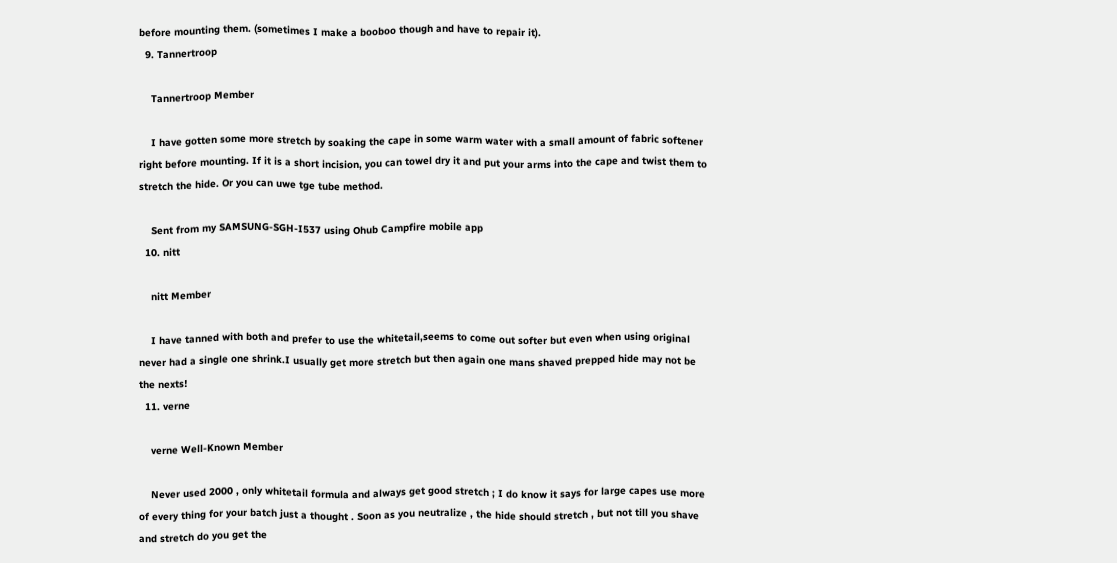before mounting them. (sometimes I make a booboo though and have to repair it).
  9. Tannertroop

    Tannertroop Member

    I have gotten some more stretch by soaking the cape in some warm water with a small amount of fabric softener right before mounting. If it is a short incision, you can towel dry it and put your arms into the cape and twist them to stretch the hide. Or you can uwe tge tube method.

    Sent from my SAMSUNG-SGH-I537 using Ohub Campfire mobile app
  10. nitt

    nitt Member

    I have tanned with both and prefer to use the whitetail,seems to come out softer but even when using original never had a single one shrink.I usually get more stretch but then again one mans shaved prepped hide may not be the nexts!
  11. verne

    verne Well-Known Member

    Never used 2000 , only whitetail formula and always get good stretch ; I do know it says for large capes use more of every thing for your batch just a thought . Soon as you neutralize , the hide should stretch , but not till you shave and stretch do you get the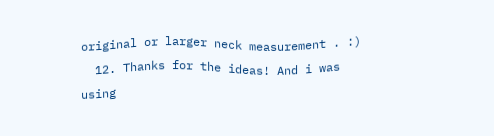original or larger neck measurement . :)
  12. Thanks for the ideas! And i was using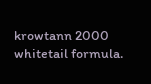krowtann 2000 whitetail formula.